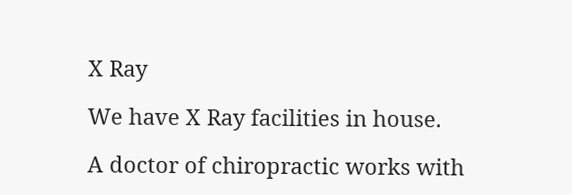X Ray

We have X Ray facilities in house.

A doctor of chiropractic works with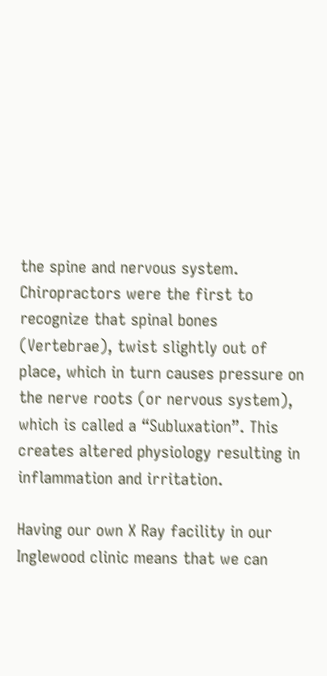the spine and nervous system. Chiropractors were the first to recognize that spinal bones (Vertebrae), twist slightly out of place, which in turn causes pressure on the nerve roots (or nervous system), which is called a “Subluxation”. This creates altered physiology resulting in inflammation and irritation.

Having our own X Ray facility in our Inglewood clinic means that we can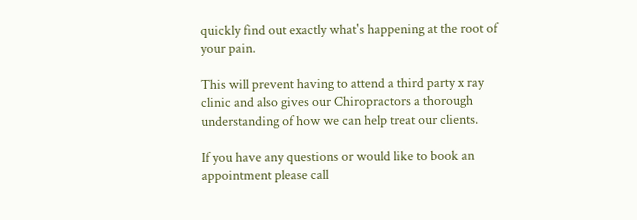quickly find out exactly what's happening at the root of your pain.

This will prevent having to attend a third party x ray clinic and also gives our Chiropractors a thorough understanding of how we can help treat our clients.

If you have any questions or would like to book an appointment please call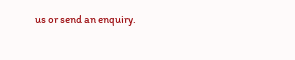us or send an enquiry.